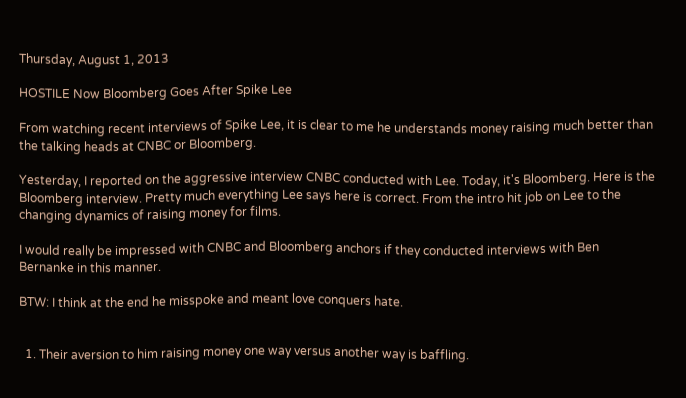Thursday, August 1, 2013

HOSTILE Now Bloomberg Goes After Spike Lee

From watching recent interviews of Spike Lee, it is clear to me he understands money raising much better than the talking heads at CNBC or Bloomberg.

Yesterday, I reported on the aggressive interview CNBC conducted with Lee. Today, it's Bloomberg. Here is the Bloomberg interview. Pretty much everything Lee says here is correct. From the intro hit job on Lee to the changing dynamics of raising money for films.

I would really be impressed with CNBC and Bloomberg anchors if they conducted interviews with Ben Bernanke in this manner.

BTW: I think at the end he misspoke and meant love conquers hate.


  1. Their aversion to him raising money one way versus another way is baffling.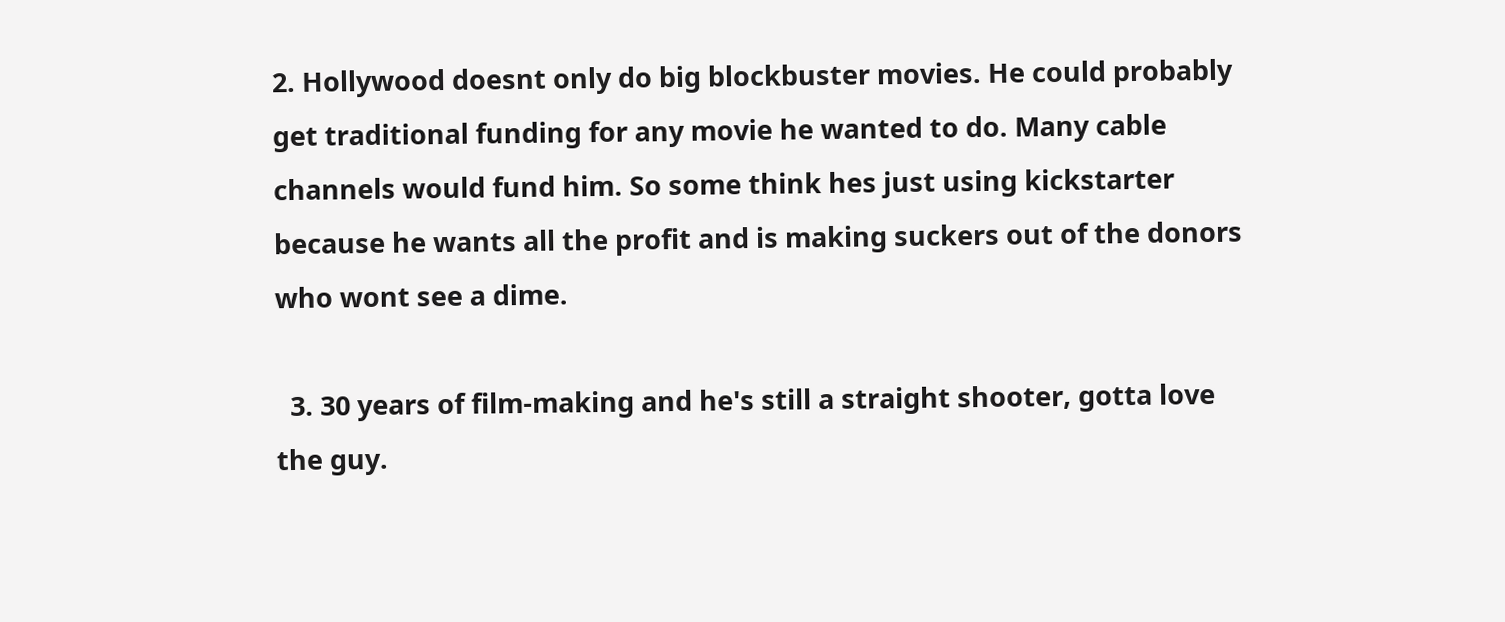2. Hollywood doesnt only do big blockbuster movies. He could probably get traditional funding for any movie he wanted to do. Many cable channels would fund him. So some think hes just using kickstarter because he wants all the profit and is making suckers out of the donors who wont see a dime.

  3. 30 years of film-making and he's still a straight shooter, gotta love the guy.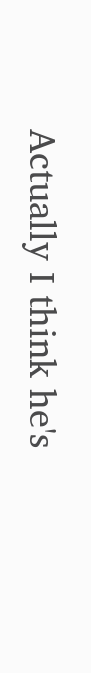Actually I think he's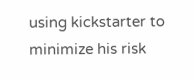using kickstarter to minimize his risk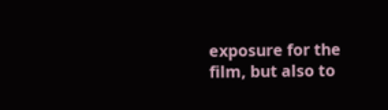exposure for the film, but also to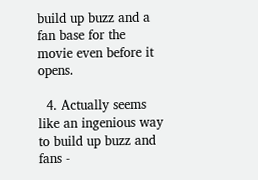build up buzz and a fan base for the movie even before it opens.

  4. Actually seems like an ingenious way to build up buzz and fans -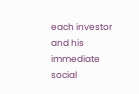each investor and his immediate social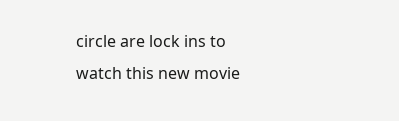circle are lock ins to watch this new movie